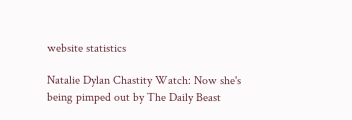website statistics

Natalie Dylan Chastity Watch: Now she's being pimped out by The Daily Beast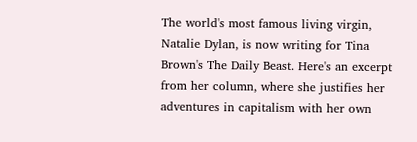The world's most famous living virgin, Natalie Dylan, is now writing for Tina Brown's The Daily Beast. Here's an excerpt from her column, where she justifies her adventures in capitalism with her own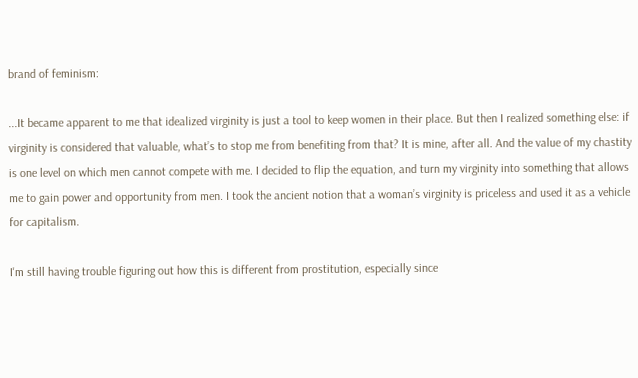brand of feminism:

...It became apparent to me that idealized virginity is just a tool to keep women in their place. But then I realized something else: if virginity is considered that valuable, what’s to stop me from benefiting from that? It is mine, after all. And the value of my chastity is one level on which men cannot compete with me. I decided to flip the equation, and turn my virginity into something that allows me to gain power and opportunity from men. I took the ancient notion that a woman’s virginity is priceless and used it as a vehicle for capitalism.

I'm still having trouble figuring out how this is different from prostitution, especially since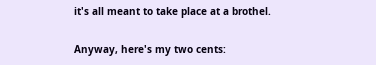it's all meant to take place at a brothel.

Anyway, here's my two cents: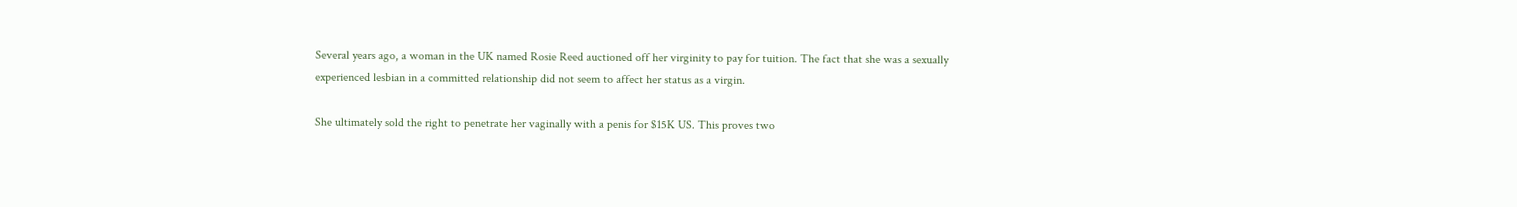Several years ago, a woman in the UK named Rosie Reed auctioned off her virginity to pay for tuition. The fact that she was a sexually experienced lesbian in a committed relationship did not seem to affect her status as a virgin.

She ultimately sold the right to penetrate her vaginally with a penis for $15K US. This proves two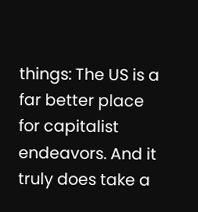things: The US is a far better place for capitalist endeavors. And it truly does take a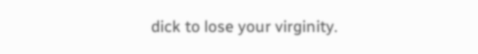dick to lose your virginity.